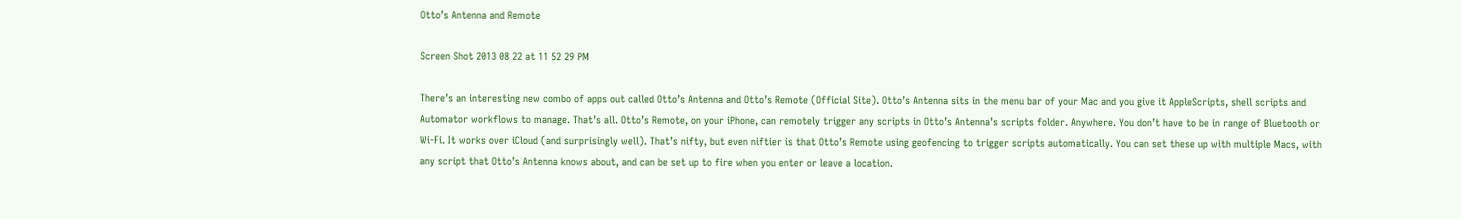Otto’s Antenna and Remote

Screen Shot 2013 08 22 at 11 52 29 PM

There’s an interesting new combo of apps out called Otto’s Antenna and Otto’s Remote (Official Site). Otto’s Antenna sits in the menu bar of your Mac and you give it AppleScripts, shell scripts and Automator workflows to manage. That’s all. Otto’s Remote, on your iPhone, can remotely trigger any scripts in Otto’s Antenna’s scripts folder. Anywhere. You don’t have to be in range of Bluetooth or Wi-Fi. It works over iCloud (and surprisingly well). That’s nifty, but even niftier is that Otto’s Remote using geofencing to trigger scripts automatically. You can set these up with multiple Macs, with any script that Otto’s Antenna knows about, and can be set up to fire when you enter or leave a location.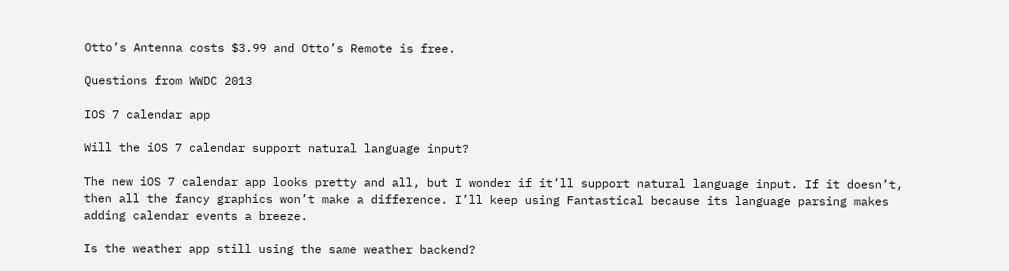Otto’s Antenna costs $3.99 and Otto’s Remote is free.

Questions from WWDC 2013

IOS 7 calendar app

Will the iOS 7 calendar support natural language input?

The new iOS 7 calendar app looks pretty and all, but I wonder if it’ll support natural language input. If it doesn’t, then all the fancy graphics won’t make a difference. I’ll keep using Fantastical because its language parsing makes adding calendar events a breeze.

Is the weather app still using the same weather backend?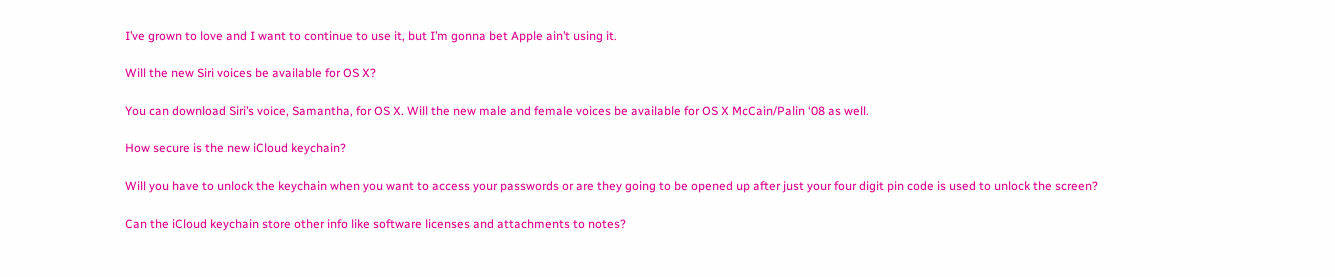I’ve grown to love and I want to continue to use it, but I’m gonna bet Apple ain’t using it.

Will the new Siri voices be available for OS X?

You can download Siri’s voice, Samantha, for OS X. Will the new male and female voices be available for OS X McCain/Palin ‘08 as well.

How secure is the new iCloud keychain?

Will you have to unlock the keychain when you want to access your passwords or are they going to be opened up after just your four digit pin code is used to unlock the screen?

Can the iCloud keychain store other info like software licenses and attachments to notes?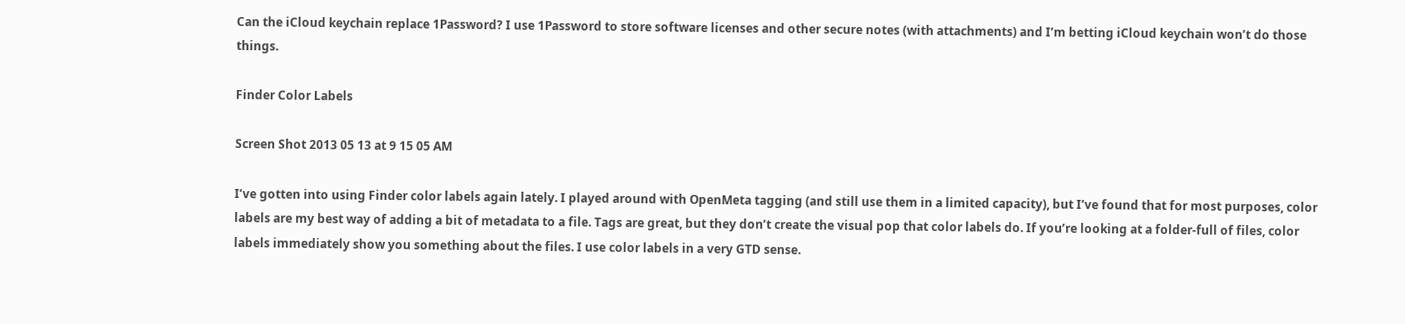Can the iCloud keychain replace 1Password? I use 1Password to store software licenses and other secure notes (with attachments) and I’m betting iCloud keychain won’t do those things.

Finder Color Labels

Screen Shot 2013 05 13 at 9 15 05 AM

I’ve gotten into using Finder color labels again lately. I played around with OpenMeta tagging (and still use them in a limited capacity), but I’ve found that for most purposes, color labels are my best way of adding a bit of metadata to a file. Tags are great, but they don’t create the visual pop that color labels do. If you’re looking at a folder-full of files, color labels immediately show you something about the files. I use color labels in a very GTD sense.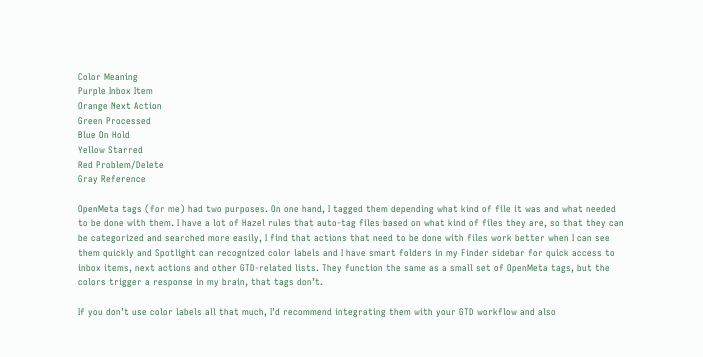Color Meaning
Purple Inbox Item
Orange Next Action
Green Processed
Blue On Hold
Yellow Starred
Red Problem/Delete
Gray Reference

OpenMeta tags (for me) had two purposes. On one hand, I tagged them depending what kind of file it was and what needed to be done with them. I have a lot of Hazel rules that auto-tag files based on what kind of files they are, so that they can be categorized and searched more easily, I find that actions that need to be done with files work better when I can see them quickly and Spotlight can recognized color labels and I have smart folders in my Finder sidebar for quick access to inbox items, next actions and other GTD-related lists. They function the same as a small set of OpenMeta tags, but the colors trigger a response in my brain, that tags don’t.

If you don’t use color labels all that much, I’d recommend integrating them with your GTD workflow and also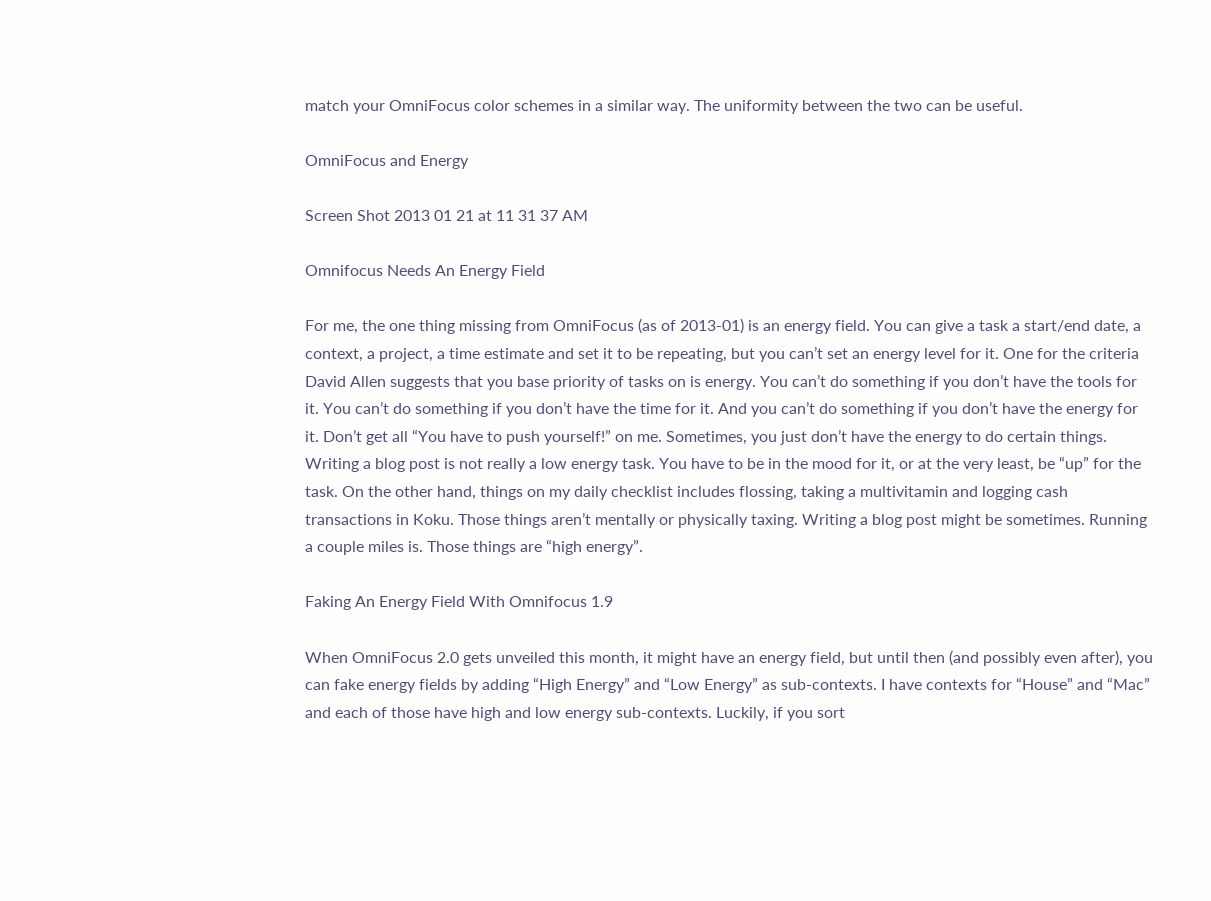match your OmniFocus color schemes in a similar way. The uniformity between the two can be useful.

OmniFocus and Energy

Screen Shot 2013 01 21 at 11 31 37 AM

Omnifocus Needs An Energy Field

For me, the one thing missing from OmniFocus (as of 2013-01) is an energy field. You can give a task a start/end date, a context, a project, a time estimate and set it to be repeating, but you can’t set an energy level for it. One for the criteria David Allen suggests that you base priority of tasks on is energy. You can’t do something if you don’t have the tools for it. You can’t do something if you don’t have the time for it. And you can’t do something if you don’t have the energy for it. Don’t get all “You have to push yourself!” on me. Sometimes, you just don’t have the energy to do certain things. Writing a blog post is not really a low energy task. You have to be in the mood for it, or at the very least, be “up” for the task. On the other hand, things on my daily checklist includes flossing, taking a multivitamin and logging cash transactions in Koku. Those things aren’t mentally or physically taxing. Writing a blog post might be sometimes. Running a couple miles is. Those things are “high energy”.

Faking An Energy Field With Omnifocus 1.9

When OmniFocus 2.0 gets unveiled this month, it might have an energy field, but until then (and possibly even after), you can fake energy fields by adding “High Energy” and “Low Energy” as sub-contexts. I have contexts for “House” and “Mac” and each of those have high and low energy sub-contexts. Luckily, if you sort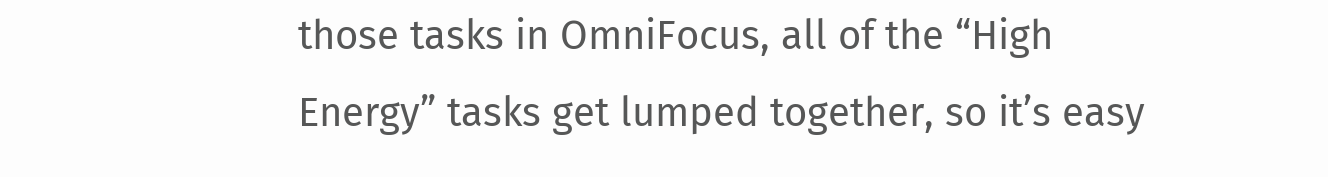those tasks in OmniFocus, all of the “High Energy” tasks get lumped together, so it’s easy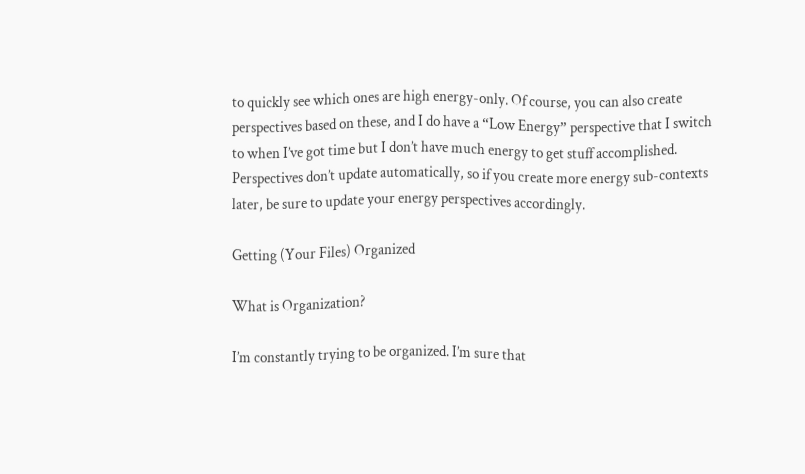to quickly see which ones are high energy-only. Of course, you can also create perspectives based on these, and I do have a “Low Energy” perspective that I switch to when I’ve got time but I don’t have much energy to get stuff accomplished. Perspectives don’t update automatically, so if you create more energy sub-contexts later, be sure to update your energy perspectives accordingly.

Getting (Your Files) Organized

What is Organization?

I’m constantly trying to be organized. I’m sure that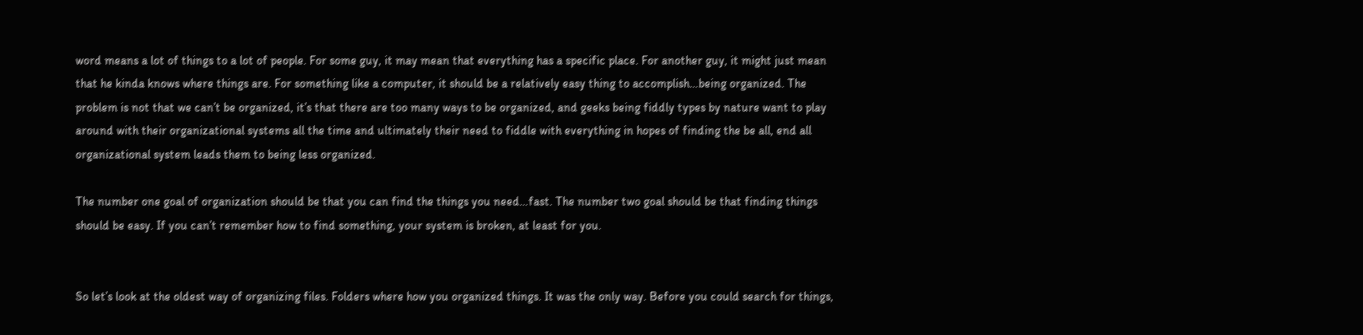word means a lot of things to a lot of people. For some guy, it may mean that everything has a specific place. For another guy, it might just mean that he kinda knows where things are. For something like a computer, it should be a relatively easy thing to accomplish…being organized. The problem is not that we can’t be organized, it’s that there are too many ways to be organized, and geeks being fiddly types by nature want to play around with their organizational systems all the time and ultimately their need to fiddle with everything in hopes of finding the be all, end all organizational system leads them to being less organized.

The number one goal of organization should be that you can find the things you need…fast. The number two goal should be that finding things should be easy. If you can’t remember how to find something, your system is broken, at least for you.


So let’s look at the oldest way of organizing files. Folders where how you organized things. It was the only way. Before you could search for things,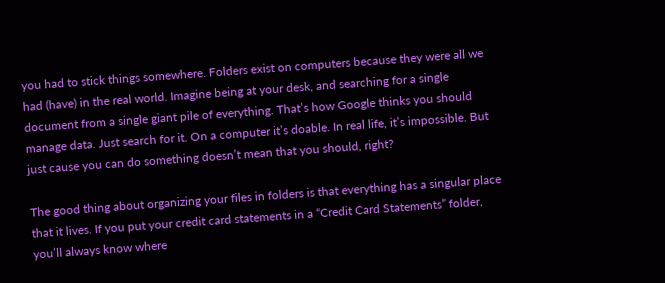you had to stick things somewhere. Folders exist on computers because they were all we had (have) in the real world. Imagine being at your desk, and searching for a single document from a single giant pile of everything. That’s how Google thinks you should manage data. Just search for it. On a computer it’s doable. In real life, it’s impossible. But just cause you can do something doesn’t mean that you should, right?

The good thing about organizing your files in folders is that everything has a singular place that it lives. If you put your credit card statements in a “Credit Card Statements” folder, you’ll always know where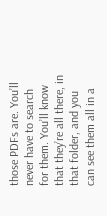those PDFs are. You’ll never have to search for them. You’ll know that they’re all there, in that folder, and you can see them all in a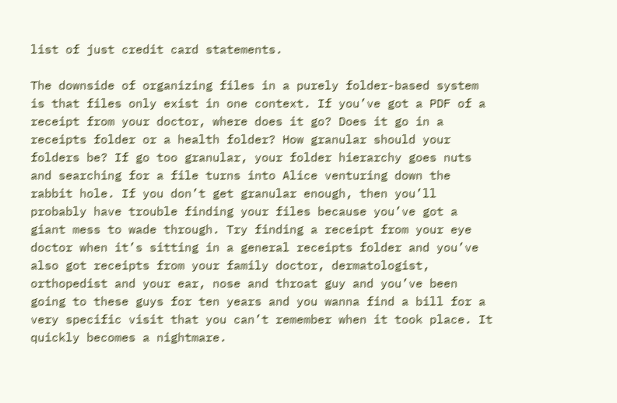list of just credit card statements.

The downside of organizing files in a purely folder-based system is that files only exist in one context. If you’ve got a PDF of a receipt from your doctor, where does it go? Does it go in a receipts folder or a health folder? How granular should your folders be? If go too granular, your folder hierarchy goes nuts and searching for a file turns into Alice venturing down the rabbit hole. If you don’t get granular enough, then you’ll probably have trouble finding your files because you’ve got a giant mess to wade through. Try finding a receipt from your eye doctor when it’s sitting in a general receipts folder and you’ve also got receipts from your family doctor, dermatologist, orthopedist and your ear, nose and throat guy and you’ve been going to these guys for ten years and you wanna find a bill for a very specific visit that you can’t remember when it took place. It quickly becomes a nightmare.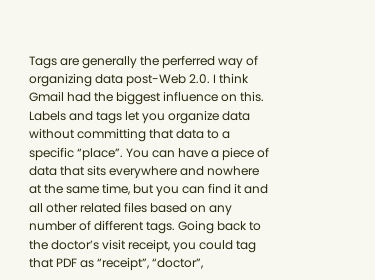Tags are generally the perferred way of organizing data post-Web 2.0. I think Gmail had the biggest influence on this. Labels and tags let you organize data without committing that data to a specific “place”. You can have a piece of data that sits everywhere and nowhere at the same time, but you can find it and all other related files based on any number of different tags. Going back to the doctor’s visit receipt, you could tag that PDF as “receipt”, “doctor”,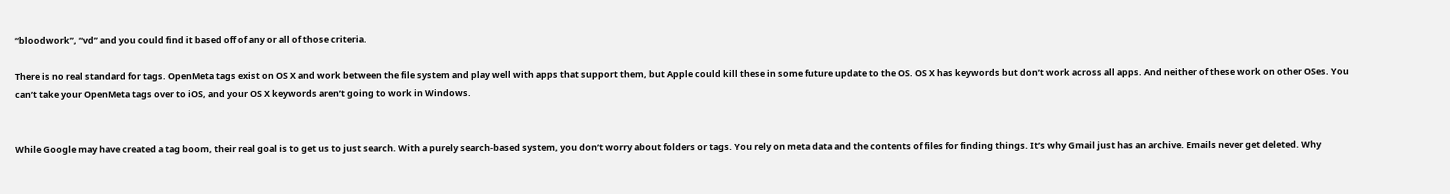“bloodwork”, “vd” and you could find it based off of any or all of those criteria.

There is no real standard for tags. OpenMeta tags exist on OS X and work between the file system and play well with apps that support them, but Apple could kill these in some future update to the OS. OS X has keywords but don’t work across all apps. And neither of these work on other OSes. You can’t take your OpenMeta tags over to iOS, and your OS X keywords aren’t going to work in Windows.


While Google may have created a tag boom, their real goal is to get us to just search. With a purely search-based system, you don’t worry about folders or tags. You rely on meta data and the contents of files for finding things. It’s why Gmail just has an archive. Emails never get deleted. Why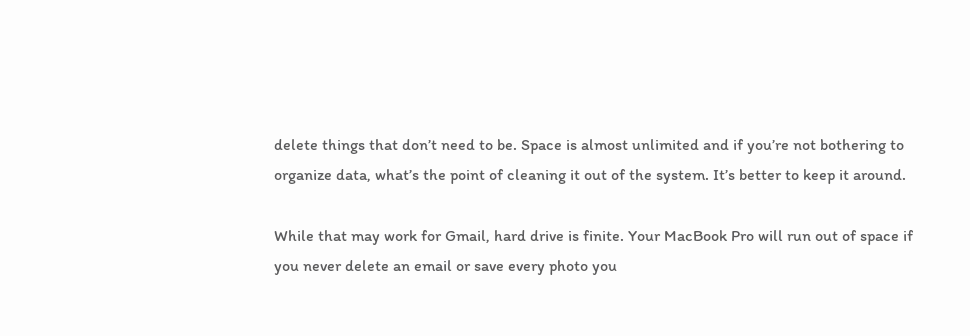delete things that don’t need to be. Space is almost unlimited and if you’re not bothering to organize data, what’s the point of cleaning it out of the system. It’s better to keep it around.

While that may work for Gmail, hard drive is finite. Your MacBook Pro will run out of space if you never delete an email or save every photo you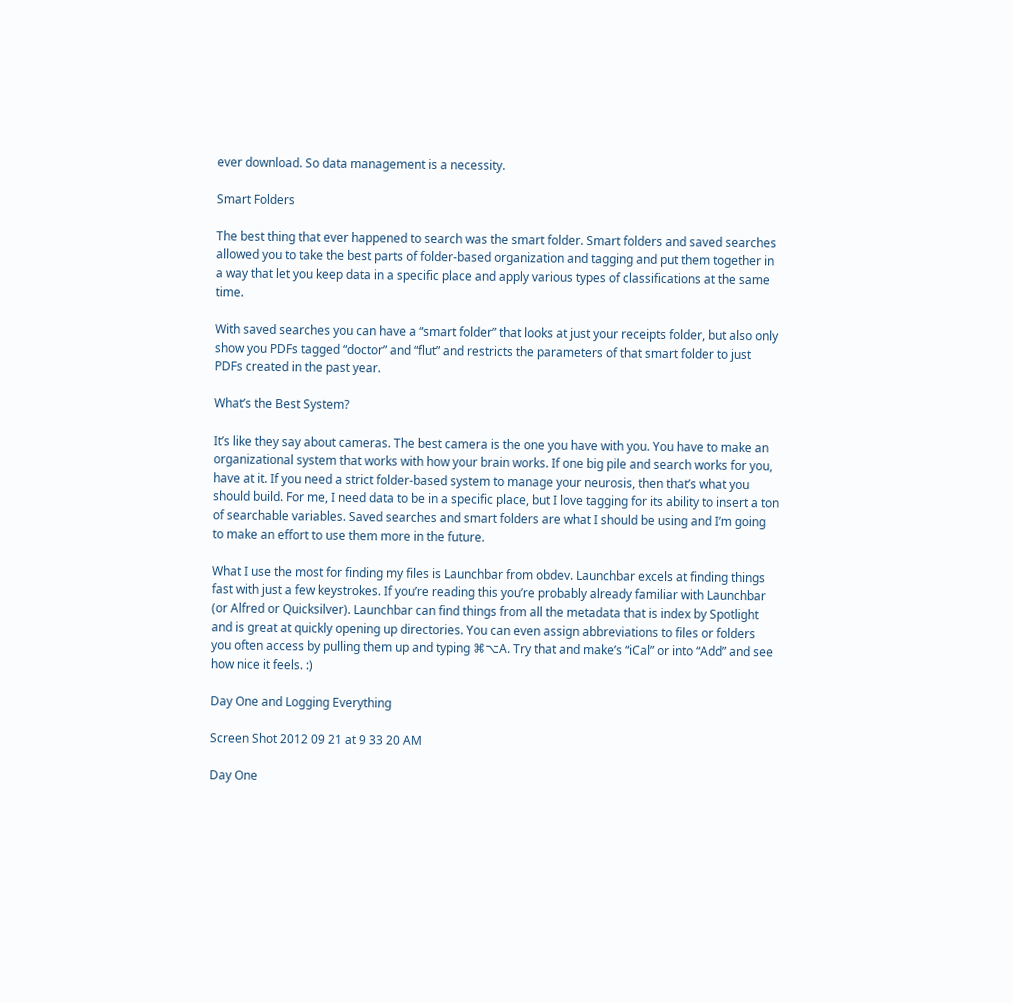ever download. So data management is a necessity.

Smart Folders

The best thing that ever happened to search was the smart folder. Smart folders and saved searches allowed you to take the best parts of folder-based organization and tagging and put them together in a way that let you keep data in a specific place and apply various types of classifications at the same time.

With saved searches you can have a “smart folder” that looks at just your receipts folder, but also only show you PDFs tagged “doctor” and “flut” and restricts the parameters of that smart folder to just PDFs created in the past year.

What’s the Best System?

It’s like they say about cameras. The best camera is the one you have with you. You have to make an organizational system that works with how your brain works. If one big pile and search works for you, have at it. If you need a strict folder-based system to manage your neurosis, then that’s what you should build. For me, I need data to be in a specific place, but I love tagging for its ability to insert a ton of searchable variables. Saved searches and smart folders are what I should be using and I’m going to make an effort to use them more in the future.

What I use the most for finding my files is Launchbar from obdev. Launchbar excels at finding things fast with just a few keystrokes. If you’re reading this you’re probably already familiar with Launchbar (or Alfred or Quicksilver). Launchbar can find things from all the metadata that is index by Spotlight and is great at quickly opening up directories. You can even assign abbreviations to files or folders you often access by pulling them up and typing ⌘⌥A. Try that and make’s “iCal” or into “Add” and see how nice it feels. :)

Day One and Logging Everything

Screen Shot 2012 09 21 at 9 33 20 AM

Day One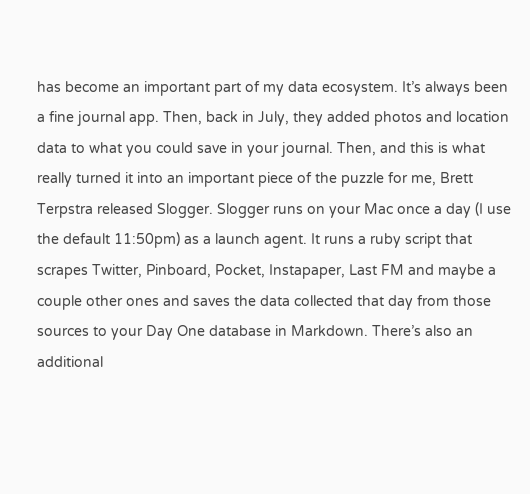has become an important part of my data ecosystem. It’s always been a fine journal app. Then, back in July, they added photos and location data to what you could save in your journal. Then, and this is what really turned it into an important piece of the puzzle for me, Brett Terpstra released Slogger. Slogger runs on your Mac once a day (I use the default 11:50pm) as a launch agent. It runs a ruby script that scrapes Twitter, Pinboard, Pocket, Instapaper, Last FM and maybe a couple other ones and saves the data collected that day from those sources to your Day One database in Markdown. There’s also an additional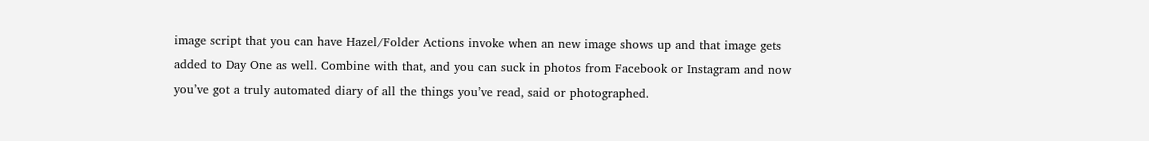image script that you can have Hazel/Folder Actions invoke when an new image shows up and that image gets added to Day One as well. Combine with that, and you can suck in photos from Facebook or Instagram and now you’ve got a truly automated diary of all the things you’ve read, said or photographed.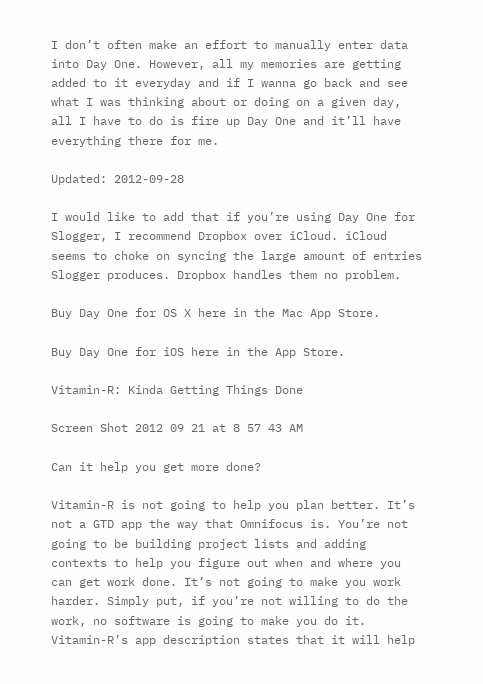I don’t often make an effort to manually enter data into Day One. However, all my memories are getting added to it everyday and if I wanna go back and see what I was thinking about or doing on a given day, all I have to do is fire up Day One and it’ll have everything there for me.

Updated: 2012-09-28

I would like to add that if you’re using Day One for Slogger, I recommend Dropbox over iCloud. iCloud seems to choke on syncing the large amount of entries Slogger produces. Dropbox handles them no problem.

Buy Day One for OS X here in the Mac App Store.

Buy Day One for iOS here in the App Store.

Vitamin-R: Kinda Getting Things Done

Screen Shot 2012 09 21 at 8 57 43 AM

Can it help you get more done?

Vitamin-R is not going to help you plan better. It’s not a GTD app the way that Omnifocus is. You’re not going to be building project lists and adding contexts to help you figure out when and where you can get work done. It’s not going to make you work harder. Simply put, if you’re not willing to do the work, no software is going to make you do it. Vitamin-R’s app description states that it will help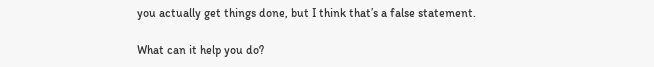you actually get things done, but I think that’s a false statement.

What can it help you do?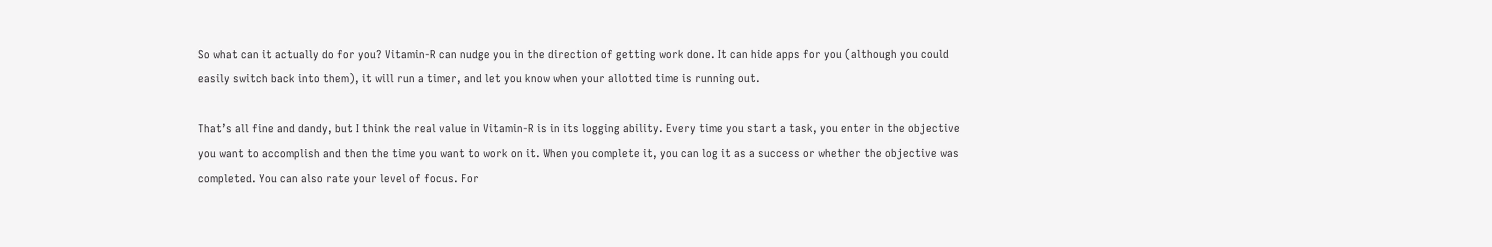So what can it actually do for you? Vitamin-R can nudge you in the direction of getting work done. It can hide apps for you (although you could easily switch back into them), it will run a timer, and let you know when your allotted time is running out.

That’s all fine and dandy, but I think the real value in Vitamin-R is in its logging ability. Every time you start a task, you enter in the objective you want to accomplish and then the time you want to work on it. When you complete it, you can log it as a success or whether the objective was completed. You can also rate your level of focus. For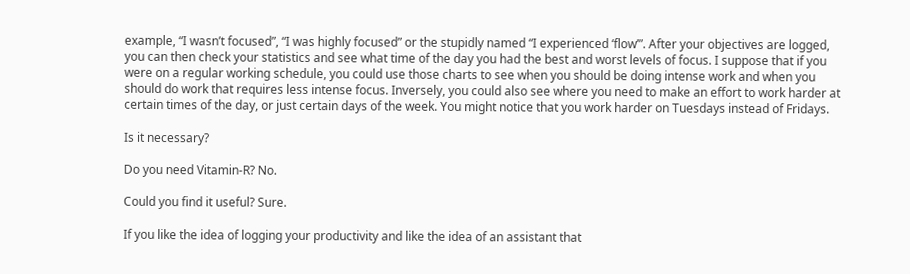example, “I wasn’t focused”, “I was highly focused” or the stupidly named “I experienced ‘flow’”. After your objectives are logged, you can then check your statistics and see what time of the day you had the best and worst levels of focus. I suppose that if you were on a regular working schedule, you could use those charts to see when you should be doing intense work and when you should do work that requires less intense focus. Inversely, you could also see where you need to make an effort to work harder at certain times of the day, or just certain days of the week. You might notice that you work harder on Tuesdays instead of Fridays.

Is it necessary?

Do you need Vitamin-R? No.

Could you find it useful? Sure.

If you like the idea of logging your productivity and like the idea of an assistant that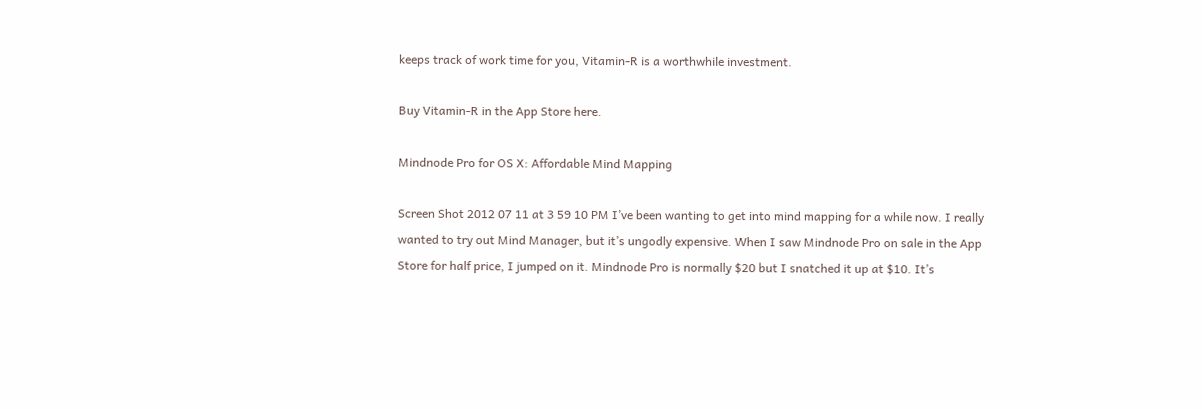keeps track of work time for you, Vitamin-R is a worthwhile investment.

Buy Vitamin-R in the App Store here.

Mindnode Pro for OS X: Affordable Mind Mapping

Screen Shot 2012 07 11 at 3 59 10 PM I’ve been wanting to get into mind mapping for a while now. I really wanted to try out Mind Manager, but it’s ungodly expensive. When I saw Mindnode Pro on sale in the App Store for half price, I jumped on it. Mindnode Pro is normally $20 but I snatched it up at $10. It’s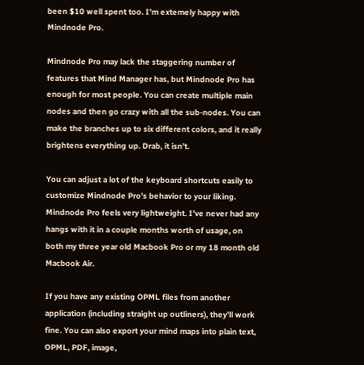been $10 well spent too. I’m extemely happy with Mindnode Pro.

Mindnode Pro may lack the staggering number of features that Mind Manager has, but Mindnode Pro has enough for most people. You can create multiple main nodes and then go crazy with all the sub-nodes. You can make the branches up to six different colors, and it really brightens everything up. Drab, it isn’t.

You can adjust a lot of the keyboard shortcuts easily to customize Mindnode Pro’s behavior to your liking. Mindnode Pro feels very lightweight. I’ve never had any hangs with it in a couple months worth of usage, on both my three year old Macbook Pro or my 18 month old Macbook Air.

If you have any existing OPML files from another application (including straight up outliners), they’ll work fine. You can also export your mind maps into plain text, OPML, PDF, image,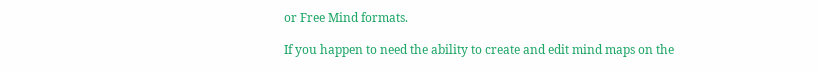or Free Mind formats.

If you happen to need the ability to create and edit mind maps on the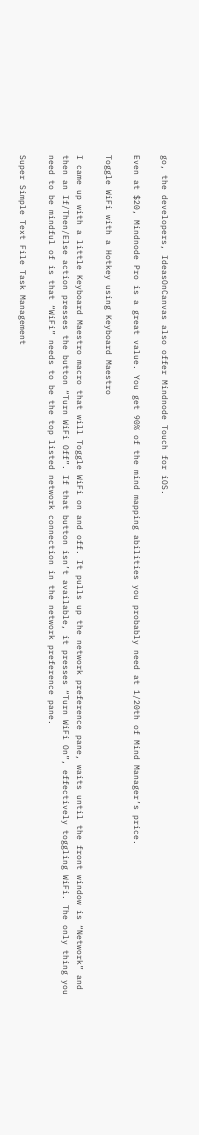go, the developers, IdeasOnCanvas also offer Mindnode Touch for iOS.

Even at $20, Mindnode Pro is a great value. You get 90% of the mind mapping abilities you probably need at 1/20th of Mind Manager’s price.

Toggle WiFi with a Hotkey using Keyboard Maestro

I came up with a little Keyboard Maestro macro that will Toggle WiFi on and off. It pulls up the network preference pane, waits until the front window is “Network” and then an If/Then/Else action presses the button “Turn WiFi Off”. If that button isn’t available, it presses “Turn WiFi On”, effectively toggling WiFi. The only thing you need to be mindful of is that “WiFi” needs to be the top listed network connection in the network preference pane.

Super Simple Text File Task Management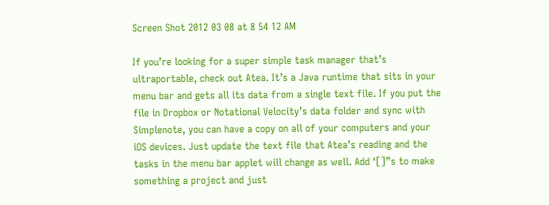Screen Shot 2012 03 08 at 8 54 12 AM

If you’re looking for a super simple task manager that’s ultraportable, check out Atea. It’s a Java runtime that sits in your menu bar and gets all its data from a single text file. If you put the file in Dropbox or Notational Velocity’s data folder and sync with Simplenote, you can have a copy on all of your computers and your iOS devices. Just update the text file that Atea’s reading and the tasks in the menu bar applet will change as well. Add ‘[]”s to make something a project and just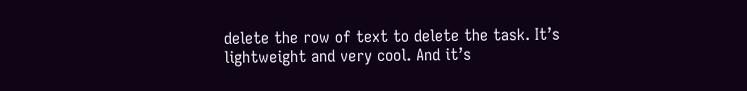delete the row of text to delete the task. It’s lightweight and very cool. And it’s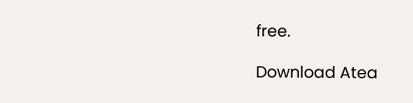free.

Download Atea